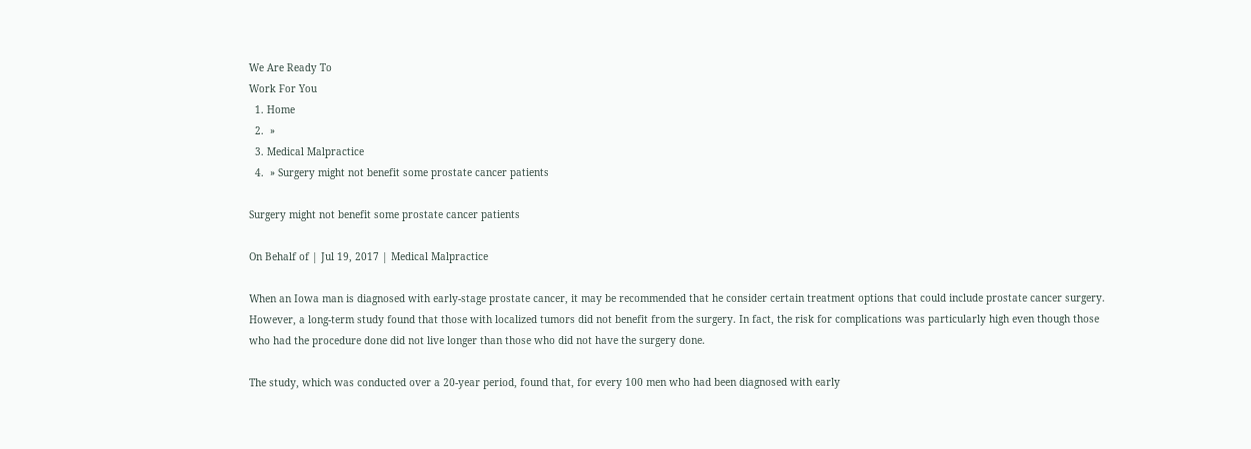We Are Ready To
Work For You
  1. Home
  2.  »
  3. Medical Malpractice
  4.  » Surgery might not benefit some prostate cancer patients

Surgery might not benefit some prostate cancer patients

On Behalf of | Jul 19, 2017 | Medical Malpractice

When an Iowa man is diagnosed with early-stage prostate cancer, it may be recommended that he consider certain treatment options that could include prostate cancer surgery. However, a long-term study found that those with localized tumors did not benefit from the surgery. In fact, the risk for complications was particularly high even though those who had the procedure done did not live longer than those who did not have the surgery done.

The study, which was conducted over a 20-year period, found that, for every 100 men who had been diagnosed with early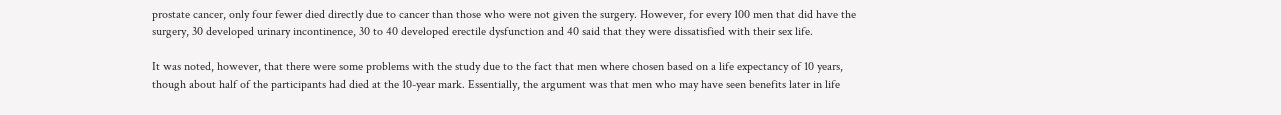prostate cancer, only four fewer died directly due to cancer than those who were not given the surgery. However, for every 100 men that did have the surgery, 30 developed urinary incontinence, 30 to 40 developed erectile dysfunction and 40 said that they were dissatisfied with their sex life.

It was noted, however, that there were some problems with the study due to the fact that men where chosen based on a life expectancy of 10 years, though about half of the participants had died at the 10-year mark. Essentially, the argument was that men who may have seen benefits later in life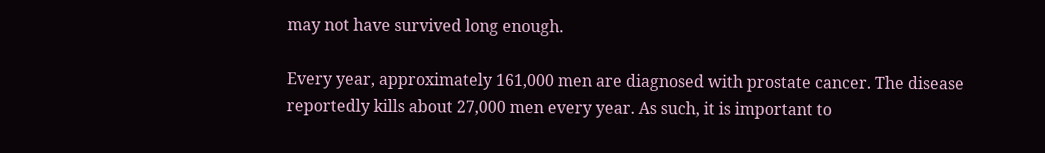may not have survived long enough.

Every year, approximately 161,000 men are diagnosed with prostate cancer. The disease reportedly kills about 27,000 men every year. As such, it is important to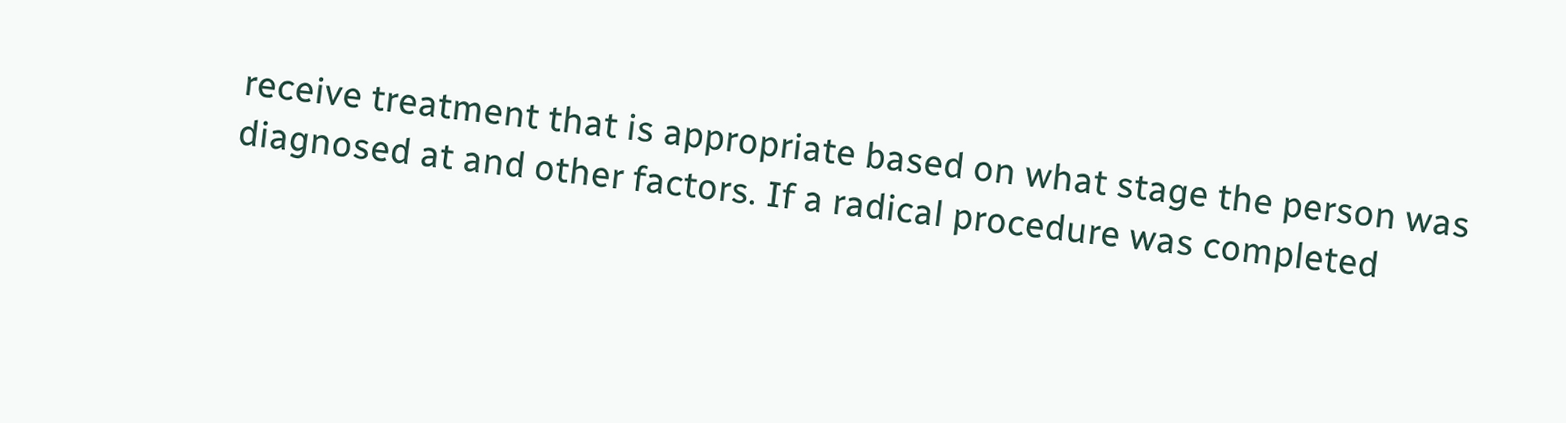receive treatment that is appropriate based on what stage the person was diagnosed at and other factors. If a radical procedure was completed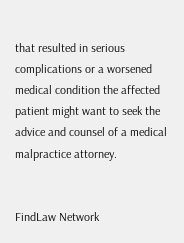that resulted in serious complications or a worsened medical condition the affected patient might want to seek the advice and counsel of a medical malpractice attorney.


FindLaw Network